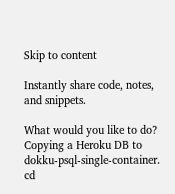Skip to content

Instantly share code, notes, and snippets.

What would you like to do?
Copying a Heroku DB to dokku-psql-single-container.
cd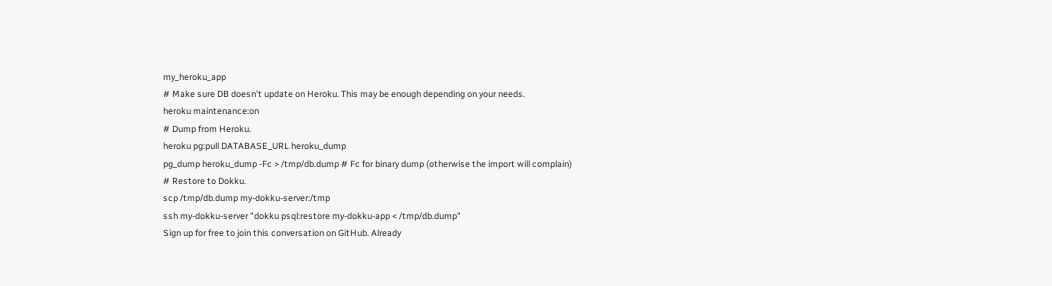my_heroku_app
# Make sure DB doesn't update on Heroku. This may be enough depending on your needs.
heroku maintenance:on
# Dump from Heroku.
heroku pg:pull DATABASE_URL heroku_dump
pg_dump heroku_dump -Fc > /tmp/db.dump # Fc for binary dump (otherwise the import will complain)
# Restore to Dokku.
scp /tmp/db.dump my-dokku-server:/tmp
ssh my-dokku-server "dokku psql:restore my-dokku-app < /tmp/db.dump"
Sign up for free to join this conversation on GitHub. Already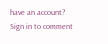have an account? Sign in to comment